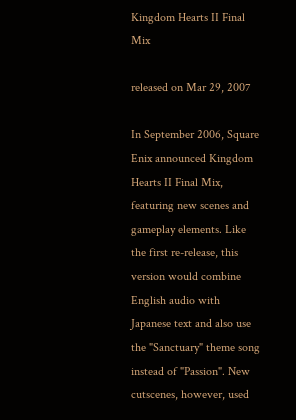Kingdom Hearts II Final Mix

released on Mar 29, 2007

In September 2006, Square Enix announced Kingdom Hearts II Final Mix, featuring new scenes and gameplay elements. Like the first re-release, this version would combine English audio with Japanese text and also use the "Sanctuary" theme song instead of "Passion". New cutscenes, however, used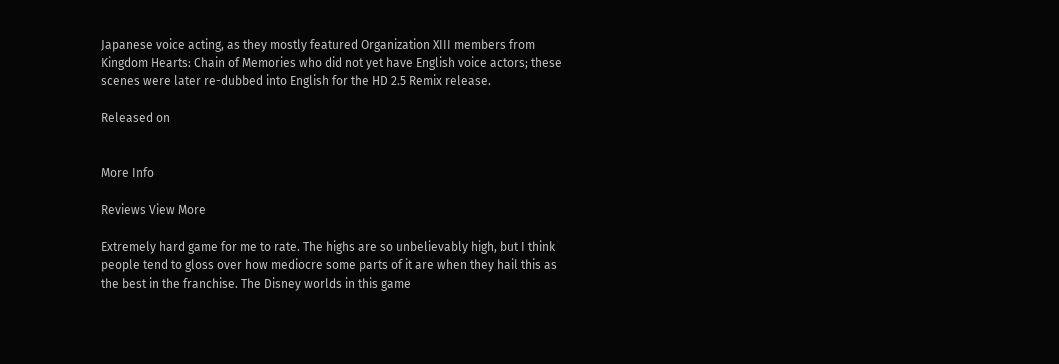Japanese voice acting, as they mostly featured Organization XIII members from Kingdom Hearts: Chain of Memories who did not yet have English voice actors; these scenes were later re-dubbed into English for the HD 2.5 Remix release.

Released on


More Info

Reviews View More

Extremely hard game for me to rate. The highs are so unbelievably high, but I think people tend to gloss over how mediocre some parts of it are when they hail this as the best in the franchise. The Disney worlds in this game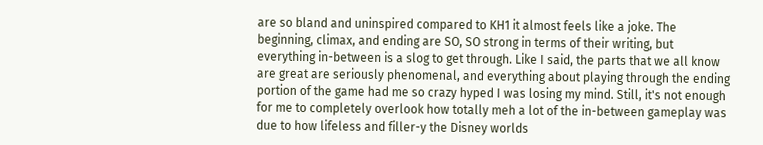are so bland and uninspired compared to KH1 it almost feels like a joke. The beginning, climax, and ending are SO, SO strong in terms of their writing, but everything in-between is a slog to get through. Like I said, the parts that we all know are great are seriously phenomenal, and everything about playing through the ending portion of the game had me so crazy hyped I was losing my mind. Still, it's not enough for me to completely overlook how totally meh a lot of the in-between gameplay was due to how lifeless and filler-y the Disney worlds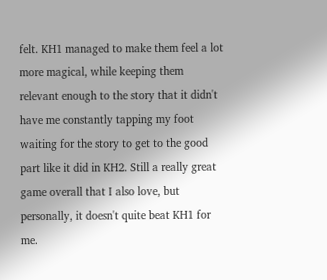felt. KH1 managed to make them feel a lot more magical, while keeping them relevant enough to the story that it didn't have me constantly tapping my foot waiting for the story to get to the good part like it did in KH2. Still a really great game overall that I also love, but personally, it doesn't quite beat KH1 for me.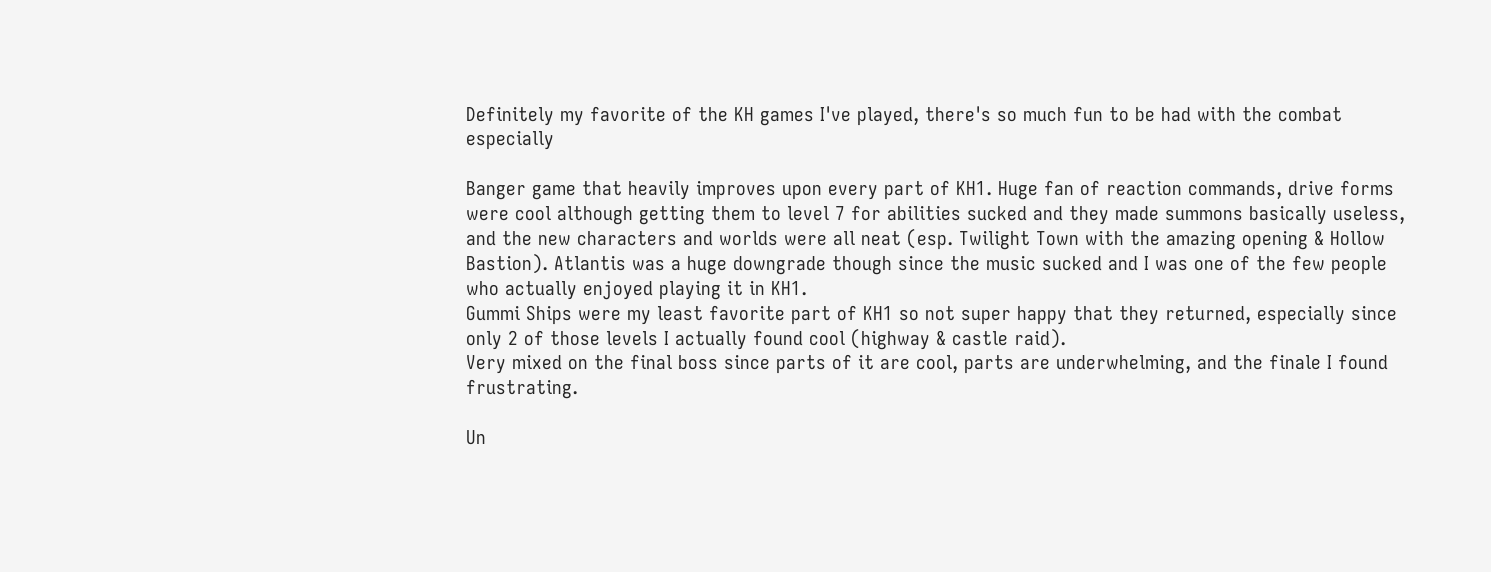Definitely my favorite of the KH games I've played, there's so much fun to be had with the combat especially

Banger game that heavily improves upon every part of KH1. Huge fan of reaction commands, drive forms were cool although getting them to level 7 for abilities sucked and they made summons basically useless, and the new characters and worlds were all neat (esp. Twilight Town with the amazing opening & Hollow Bastion). Atlantis was a huge downgrade though since the music sucked and I was one of the few people who actually enjoyed playing it in KH1.
Gummi Ships were my least favorite part of KH1 so not super happy that they returned, especially since only 2 of those levels I actually found cool (highway & castle raid).
Very mixed on the final boss since parts of it are cool, parts are underwhelming, and the finale I found frustrating.

Un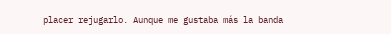placer rejugarlo. Aunque me gustaba más la banda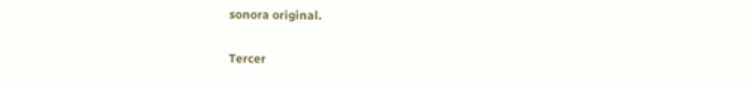sonora original.

Tercer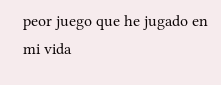peor juego que he jugado en mi vida